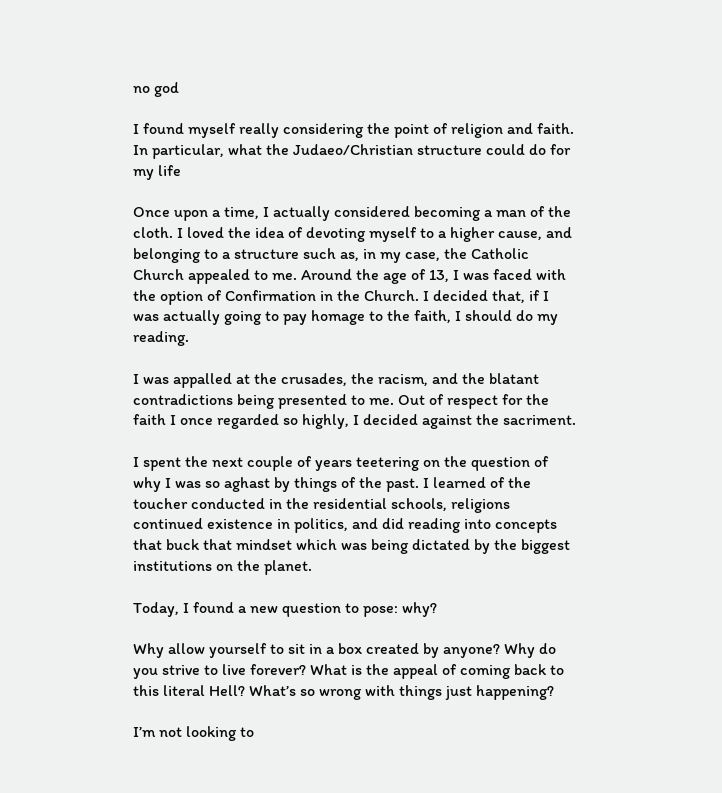no god

I found myself really considering the point of religion and faith. In particular, what the Judaeo/Christian structure could do for my life

Once upon a time, I actually considered becoming a man of the cloth. I loved the idea of devoting myself to a higher cause, and belonging to a structure such as, in my case, the Catholic Church appealed to me. Around the age of 13, I was faced with the option of Confirmation in the Church. I decided that, if I was actually going to pay homage to the faith, I should do my reading.

I was appalled at the crusades, the racism, and the blatant contradictions being presented to me. Out of respect for the faith I once regarded so highly, I decided against the sacriment.

I spent the next couple of years teetering on the question of why I was so aghast by things of the past. I learned of the toucher conducted in the residential schools, religions continued existence in politics, and did reading into concepts that buck that mindset which was being dictated by the biggest institutions on the planet.

Today, I found a new question to pose: why?

Why allow yourself to sit in a box created by anyone? Why do you strive to live forever? What is the appeal of coming back to this literal Hell? What’s so wrong with things just happening?

I’m not looking to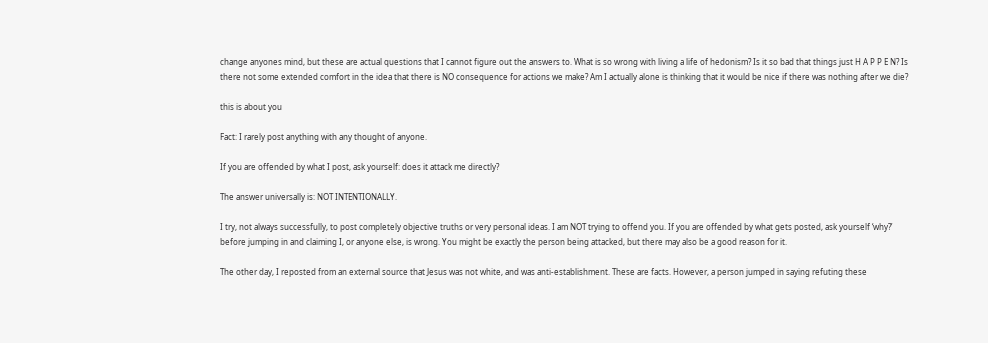change anyones mind, but these are actual questions that I cannot figure out the answers to. What is so wrong with living a life of hedonism? Is it so bad that things just H A P P E N? Is there not some extended comfort in the idea that there is NO consequence for actions we make? Am I actually alone is thinking that it would be nice if there was nothing after we die?

this is about you

Fact: I rarely post anything with any thought of anyone.

If you are offended by what I post, ask yourself: does it attack me directly?

The answer universally is: NOT INTENTIONALLY.

I try, not always successfully, to post completely objective truths or very personal ideas. I am NOT trying to offend you. If you are offended by what gets posted, ask yourself ‘why?’ before jumping in and claiming I, or anyone else, is wrong. You might be exactly the person being attacked, but there may also be a good reason for it.

The other day, I reposted from an external source that Jesus was not white, and was anti-establishment. These are facts. However, a person jumped in saying refuting these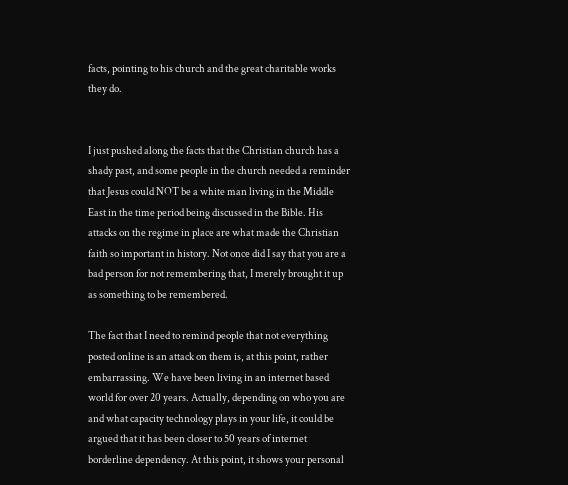facts, pointing to his church and the great charitable works they do.


I just pushed along the facts that the Christian church has a shady past, and some people in the church needed a reminder that Jesus could NOT be a white man living in the Middle East in the time period being discussed in the Bible. His attacks on the regime in place are what made the Christian faith so important in history. Not once did I say that you are a bad person for not remembering that, I merely brought it up as something to be remembered.

The fact that I need to remind people that not everything posted online is an attack on them is, at this point, rather embarrassing. We have been living in an internet based world for over 20 years. Actually, depending on who you are and what capacity technology plays in your life, it could be argued that it has been closer to 50 years of internet borderline dependency. At this point, it shows your personal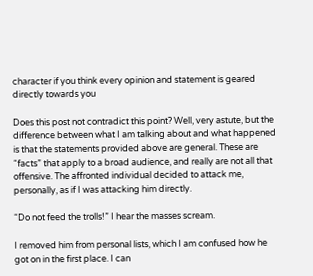character if you think every opinion and statement is geared directly towards you

Does this post not contradict this point? Well, very astute, but the difference between what I am talking about and what happened is that the statements provided above are general. These are “facts” that apply to a broad audience, and really are not all that offensive. The affronted individual decided to attack me, personally, as if I was attacking him directly.

“Do not feed the trolls!” I hear the masses scream.

I removed him from personal lists, which I am confused how he got on in the first place. I can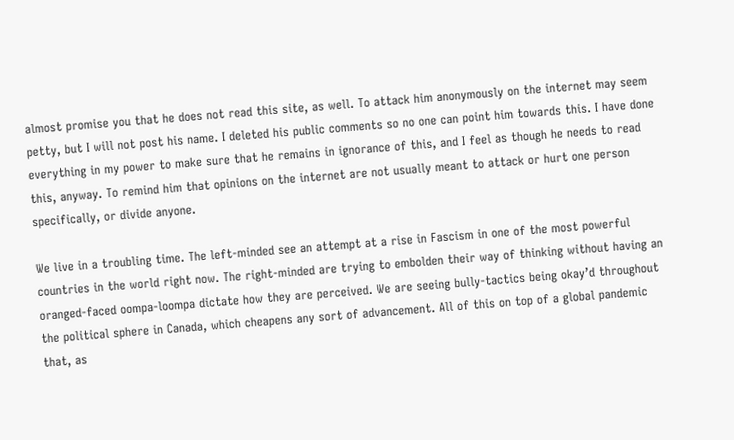almost promise you that he does not read this site, as well. To attack him anonymously on the internet may seem petty, but I will not post his name. I deleted his public comments so no one can point him towards this. I have done everything in my power to make sure that he remains in ignorance of this, and I feel as though he needs to read this, anyway. To remind him that opinions on the internet are not usually meant to attack or hurt one person specifically, or divide anyone.

We live in a troubling time. The left-minded see an attempt at a rise in Fascism in one of the most powerful countries in the world right now. The right-minded are trying to embolden their way of thinking without having an oranged-faced oompa-loompa dictate how they are perceived. We are seeing bully-tactics being okay’d throughout the political sphere in Canada, which cheapens any sort of advancement. All of this on top of a global pandemic that, as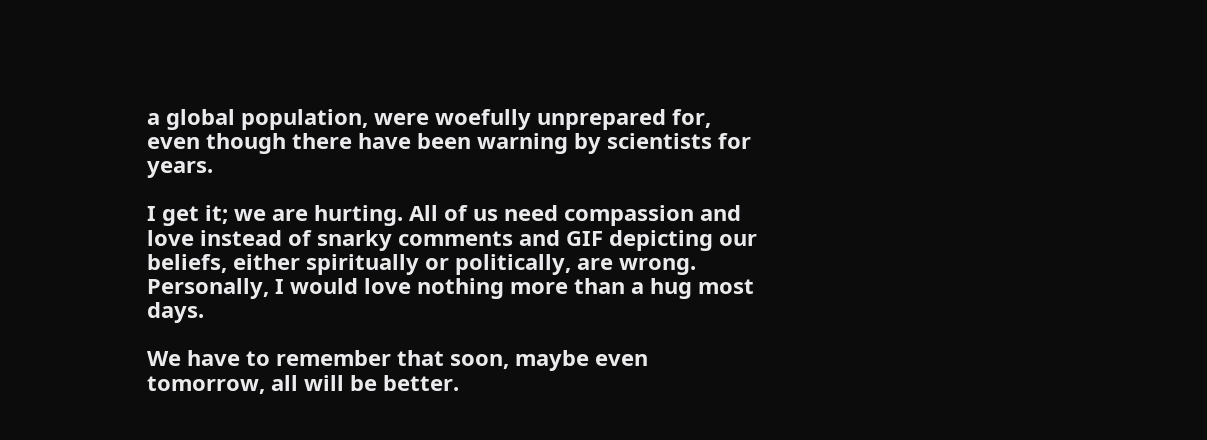a global population, were woefully unprepared for, even though there have been warning by scientists for years.

I get it; we are hurting. All of us need compassion and love instead of snarky comments and GIF depicting our beliefs, either spiritually or politically, are wrong. Personally, I would love nothing more than a hug most days.

We have to remember that soon, maybe even tomorrow, all will be better.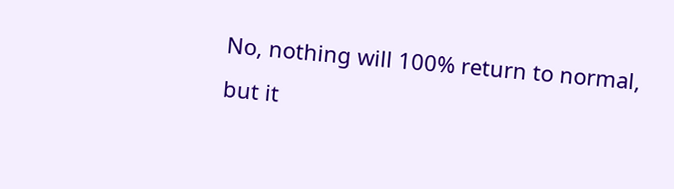No, nothing will 100% return to normal, but it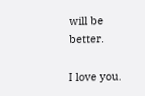will be better.

I love you.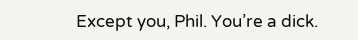Except you, Phil. You’re a dick.